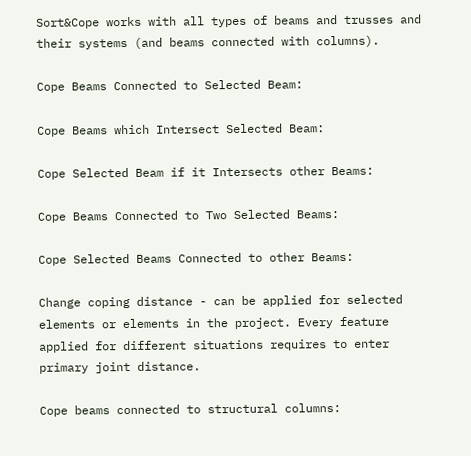Sort&Cope works with all types of beams and trusses and their systems (and beams connected with columns).

Cope Beams Connected to Selected Beam:

Cope Beams which Intersect Selected Beam:

Cope Selected Beam if it Intersects other Beams:

Cope Beams Connected to Two Selected Beams:

Cope Selected Beams Connected to other Beams:

Change coping distance - can be applied for selected elements or elements in the project. Every feature applied for different situations requires to enter primary joint distance.

Cope beams connected to structural columns: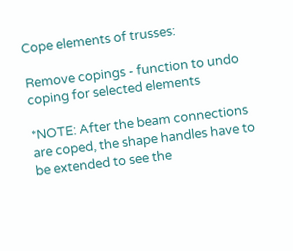Cope elements of trusses:

Remove copings - function to undo coping for selected elements

*NOTE: After the beam connections are coped, the shape handles have to be extended to see the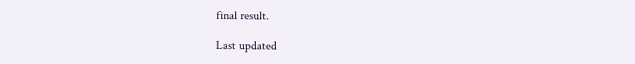final result.

Last updated